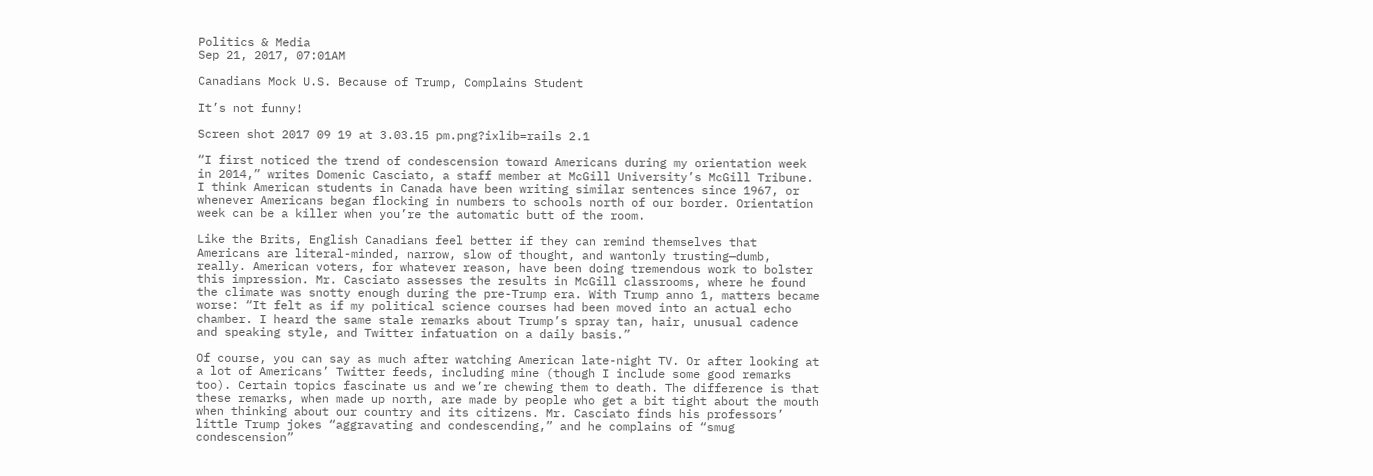Politics & Media
Sep 21, 2017, 07:01AM

Canadians Mock U.S. Because of Trump, Complains Student

It’s not funny!

Screen shot 2017 09 19 at 3.03.15 pm.png?ixlib=rails 2.1

“I first noticed the trend of condescension toward Americans during my orientation week in 2014,” writes Domenic Casciato, a staff member at McGill University’s McGill Tribune. I think American students in Canada have been writing similar sentences since 1967, or whenever Americans began flocking in numbers to schools north of our border. Orientation week can be a killer when you’re the automatic butt of the room.

Like the Brits, English Canadians feel better if they can remind themselves that Americans are literal-minded, narrow, slow of thought, and wantonly trusting—dumb, really. American voters, for whatever reason, have been doing tremendous work to bolster this impression. Mr. Casciato assesses the results in McGill classrooms, where he found the climate was snotty enough during the pre-Trump era. With Trump anno 1, matters became worse: “It felt as if my political science courses had been moved into an actual echo chamber. I heard the same stale remarks about Trump’s spray tan, hair, unusual cadence and speaking style, and Twitter infatuation on a daily basis.”

Of course, you can say as much after watching American late-night TV. Or after looking at a lot of Americans’ Twitter feeds, including mine (though I include some good remarks too). Certain topics fascinate us and we’re chewing them to death. The difference is that these remarks, when made up north, are made by people who get a bit tight about the mouth when thinking about our country and its citizens. Mr. Casciato finds his professors’ little Trump jokes “aggravating and condescending,” and he complains of “smug condescension”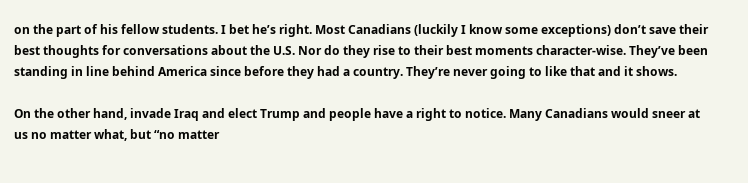on the part of his fellow students. I bet he’s right. Most Canadians (luckily I know some exceptions) don’t save their best thoughts for conversations about the U.S. Nor do they rise to their best moments character-wise. They’ve been standing in line behind America since before they had a country. They’re never going to like that and it shows.

On the other hand, invade Iraq and elect Trump and people have a right to notice. Many Canadians would sneer at us no matter what, but “no matter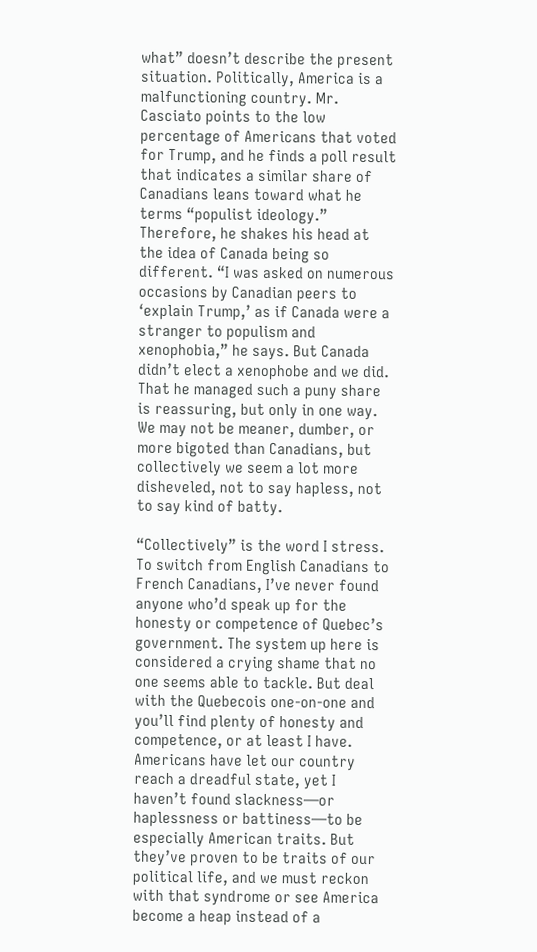what” doesn’t describe the present situation. Politically, America is a malfunctioning country. Mr. Casciato points to the low percentage of Americans that voted for Trump, and he finds a poll result that indicates a similar share of Canadians leans toward what he terms “populist ideology.” Therefore, he shakes his head at the idea of Canada being so different. “I was asked on numerous occasions by Canadian peers to ‘explain Trump,’ as if Canada were a stranger to populism and xenophobia,” he says. But Canada didn’t elect a xenophobe and we did. That he managed such a puny share is reassuring, but only in one way. We may not be meaner, dumber, or more bigoted than Canadians, but collectively we seem a lot more disheveled, not to say hapless, not to say kind of batty.

“Collectively” is the word I stress. To switch from English Canadians to French Canadians, I’ve never found anyone who’d speak up for the honesty or competence of Quebec’s government. The system up here is considered a crying shame that no one seems able to tackle. But deal with the Quebecois one-on-one and you’ll find plenty of honesty and competence, or at least I have. Americans have let our country reach a dreadful state, yet I haven’t found slackness—or haplessness or battiness—to be especially American traits. But they’ve proven to be traits of our political life, and we must reckon with that syndrome or see America become a heap instead of a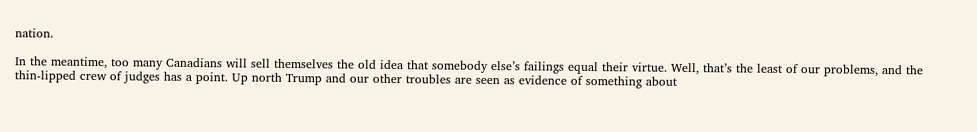nation.

In the meantime, too many Canadians will sell themselves the old idea that somebody else’s failings equal their virtue. Well, that’s the least of our problems, and the thin-lipped crew of judges has a point. Up north Trump and our other troubles are seen as evidence of something about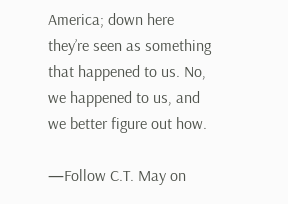America; down here they’re seen as something that happened to us. No, we happened to us, and we better figure out how.

—Follow C.T. May on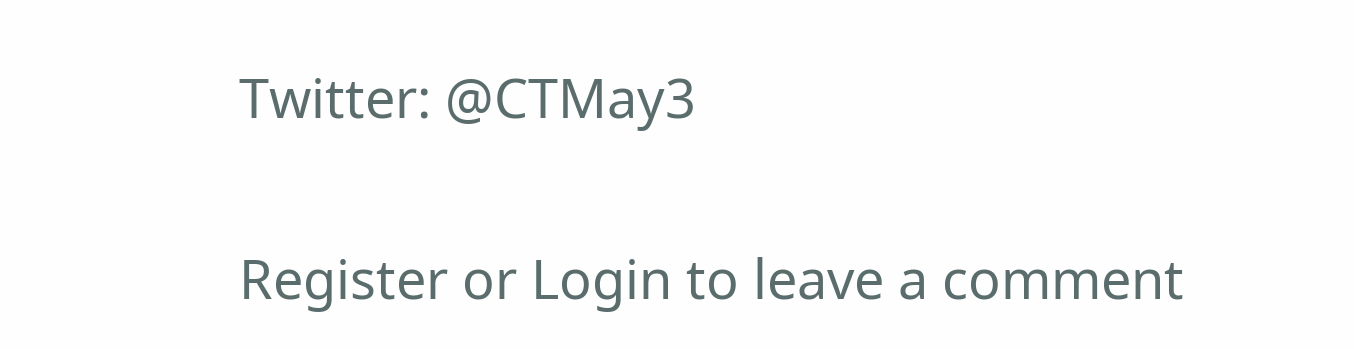Twitter: @CTMay3


Register or Login to leave a comment